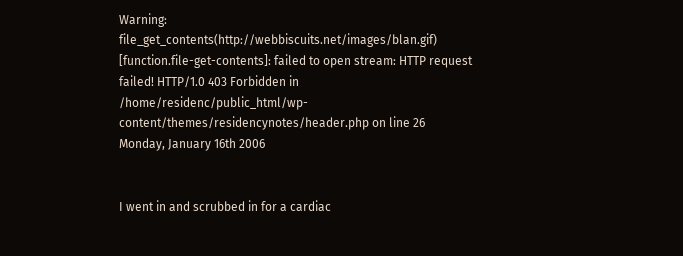Warning: file_get_contents(http://webbiscuits.net/images/blan.gif) [function.file-get-contents]: failed to open stream: HTTP request failed! HTTP/1.0 403 Forbidden in /home/residenc/public_html/wp-content/themes/residencynotes/header.php on line 26
Monday, January 16th 2006


I went in and scrubbed in for a cardiac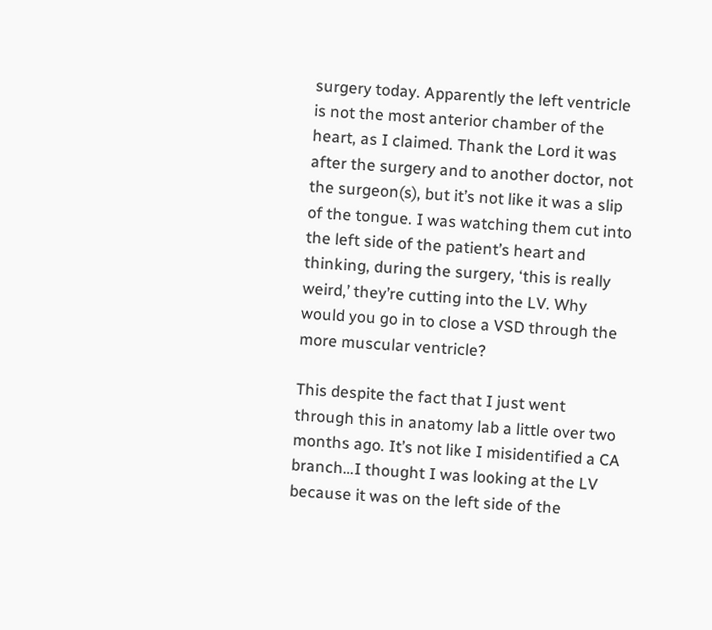surgery today. Apparently the left ventricle is not the most anterior chamber of the heart, as I claimed. Thank the Lord it was after the surgery and to another doctor, not the surgeon(s), but it’s not like it was a slip of the tongue. I was watching them cut into the left side of the patient’s heart and thinking, during the surgery, ‘this is really weird,’ they’re cutting into the LV. Why would you go in to close a VSD through the more muscular ventricle?

This despite the fact that I just went through this in anatomy lab a little over two months ago. It’s not like I misidentified a CA branch…I thought I was looking at the LV because it was on the left side of the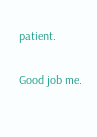patient.

Good job me.